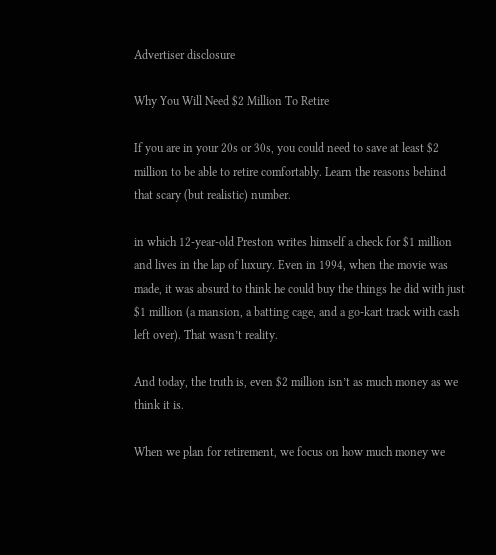Advertiser disclosure

Why You Will Need $2 Million To Retire

If you are in your 20s or 30s, you could need to save at least $2 million to be able to retire comfortably. Learn the reasons behind that scary (but realistic) number.

in which 12-year-old Preston writes himself a check for $1 million and lives in the lap of luxury. Even in 1994, when the movie was made, it was absurd to think he could buy the things he did with just $1 million (a mansion, a batting cage, and a go-kart track with cash left over). That wasn’t reality.

And today, the truth is, even $2 million isn’t as much money as we think it is.

When we plan for retirement, we focus on how much money we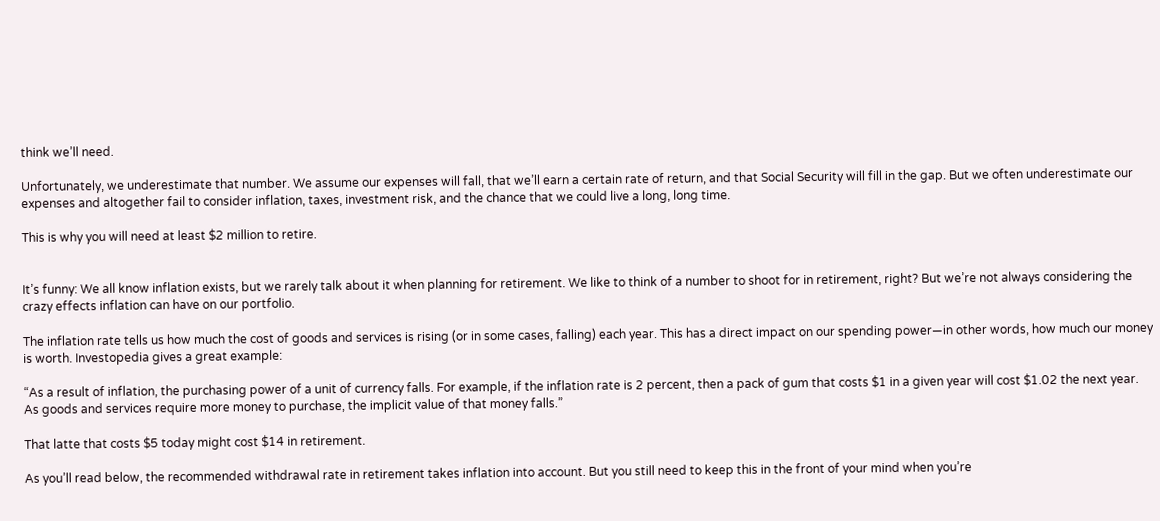think we’ll need.

Unfortunately, we underestimate that number. We assume our expenses will fall, that we’ll earn a certain rate of return, and that Social Security will fill in the gap. But we often underestimate our expenses and altogether fail to consider inflation, taxes, investment risk, and the chance that we could live a long, long time.

This is why you will need at least $2 million to retire.


It’s funny: We all know inflation exists, but we rarely talk about it when planning for retirement. We like to think of a number to shoot for in retirement, right? But we’re not always considering the crazy effects inflation can have on our portfolio.

The inflation rate tells us how much the cost of goods and services is rising (or in some cases, falling) each year. This has a direct impact on our spending power—in other words, how much our money is worth. Investopedia gives a great example:

“As a result of inflation, the purchasing power of a unit of currency falls. For example, if the inflation rate is 2 percent, then a pack of gum that costs $1 in a given year will cost $1.02 the next year. As goods and services require more money to purchase, the implicit value of that money falls.”

That latte that costs $5 today might cost $14 in retirement.

As you’ll read below, the recommended withdrawal rate in retirement takes inflation into account. But you still need to keep this in the front of your mind when you’re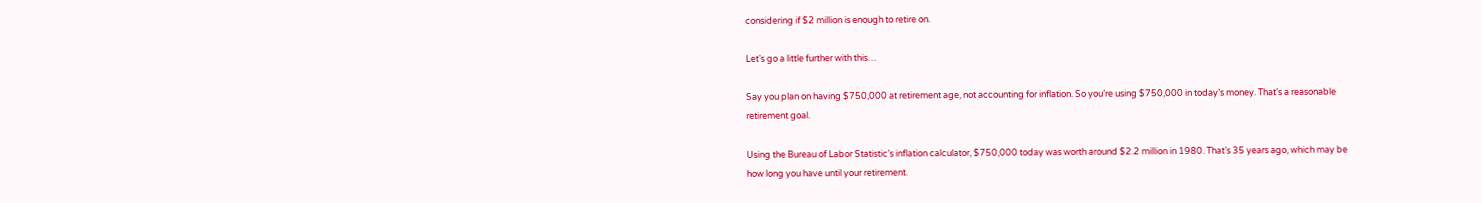considering if $2 million is enough to retire on.

Let’s go a little further with this…

Say you plan on having $750,000 at retirement age, not accounting for inflation. So you’re using $750,000 in today’s money. That’s a reasonable retirement goal.

Using the Bureau of Labor Statistic’s inflation calculator, $750,000 today was worth around $2.2 million in 1980. That’s 35 years ago, which may be how long you have until your retirement.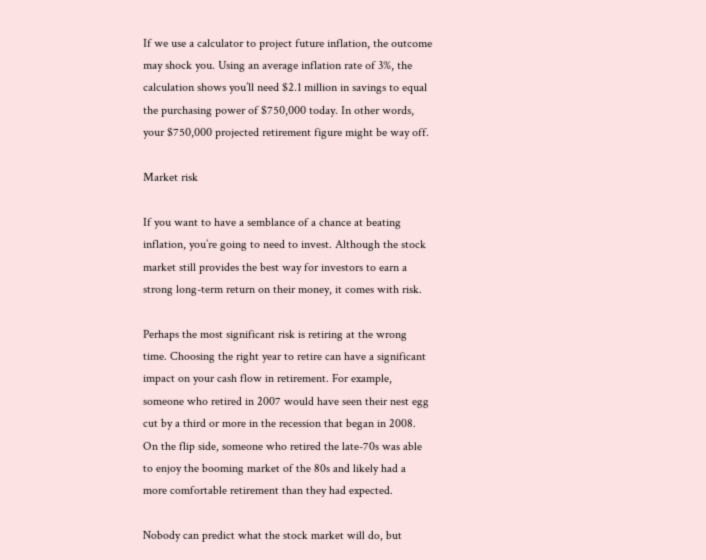If we use a calculator to project future inflation, the outcome may shock you. Using an average inflation rate of 3%, the calculation shows you’ll need $2.1 million in savings to equal the purchasing power of $750,000 today. In other words, your $750,000 projected retirement figure might be way off.

Market risk

If you want to have a semblance of a chance at beating inflation, you’re going to need to invest. Although the stock market still provides the best way for investors to earn a strong long-term return on their money, it comes with risk.

Perhaps the most significant risk is retiring at the wrong time. Choosing the right year to retire can have a significant impact on your cash flow in retirement. For example, someone who retired in 2007 would have seen their nest egg cut by a third or more in the recession that began in 2008. On the flip side, someone who retired the late-70s was able to enjoy the booming market of the 80s and likely had a more comfortable retirement than they had expected.

Nobody can predict what the stock market will do, but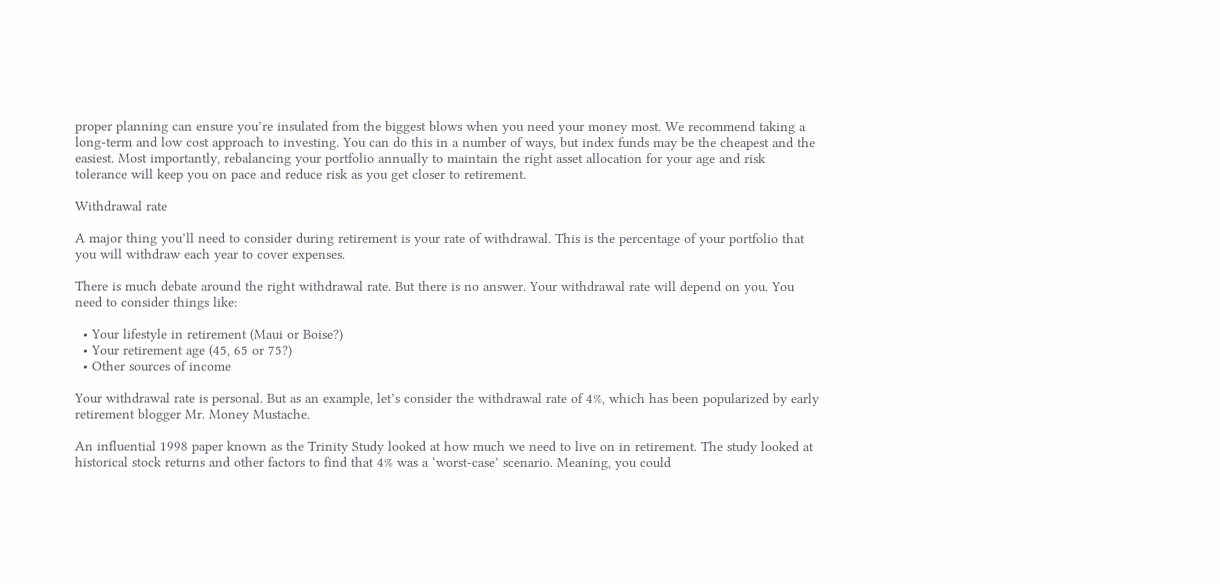proper planning can ensure you’re insulated from the biggest blows when you need your money most. We recommend taking a long-term and low cost approach to investing. You can do this in a number of ways, but index funds may be the cheapest and the easiest. Most importantly, rebalancing your portfolio annually to maintain the right asset allocation for your age and risk tolerance will keep you on pace and reduce risk as you get closer to retirement.

Withdrawal rate

A major thing you’ll need to consider during retirement is your rate of withdrawal. This is the percentage of your portfolio that you will withdraw each year to cover expenses.

There is much debate around the right withdrawal rate. But there is no answer. Your withdrawal rate will depend on you. You need to consider things like:

  • Your lifestyle in retirement (Maui or Boise?)
  • Your retirement age (45, 65 or 75?)
  • Other sources of income

Your withdrawal rate is personal. But as an example, let’s consider the withdrawal rate of 4%, which has been popularized by early retirement blogger Mr. Money Mustache.

An influential 1998 paper known as the Trinity Study looked at how much we need to live on in retirement. The study looked at historical stock returns and other factors to find that 4% was a ‘worst-case’ scenario. Meaning, you could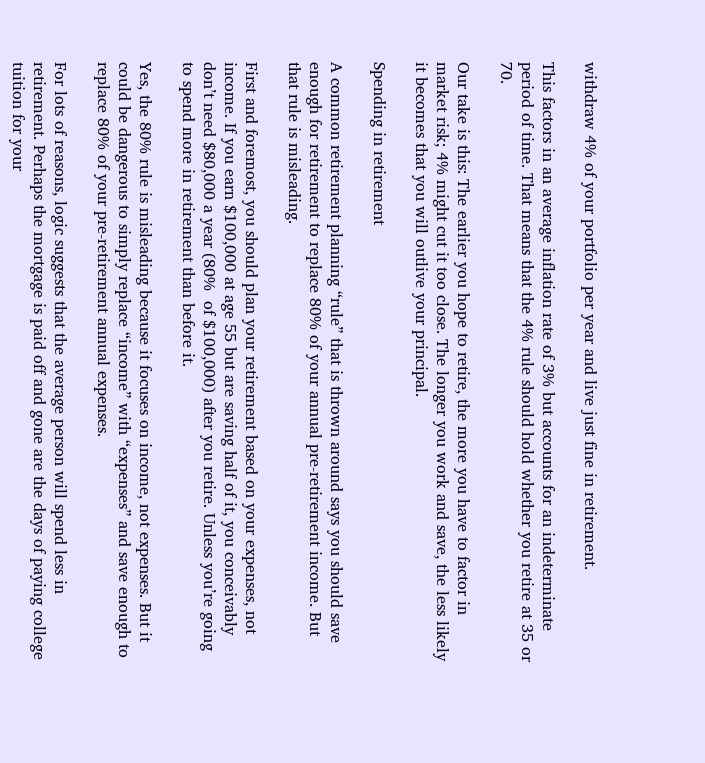withdraw 4% of your portfolio per year and live just fine in retirement.

This factors in an average inflation rate of 3% but accounts for an indeterminate period of time. That means that the 4% rule should hold whether you retire at 35 or 70.

Our take is this: The earlier you hope to retire, the more you have to factor in market risk; 4% might cut it too close. The longer you work and save, the less likely it becomes that you will outlive your principal.

Spending in retirement

A common retirement planning “rule” that is thrown around says you should save enough for retirement to replace 80% of your annual pre-retirement income. But that rule is misleading.

First and foremost, you should plan your retirement based on your expenses, not income. If you earn $100,000 at age 55 but are saving half of it, you conceivably don’t need $80,000 a year (80%  of $100,000) after you retire. Unless you’re going to spend more in retirement than before it.

Yes, the 80% rule is misleading because it focuses on income, not expenses. But it could be dangerous to simply replace “income” with “expenses” and save enough to replace 80% of your pre-retirement annual expenses.

For lots of reasons, logic suggests that the average person will spend less in retirement. Perhaps the mortgage is paid off and gone are the days of paying college tuition for your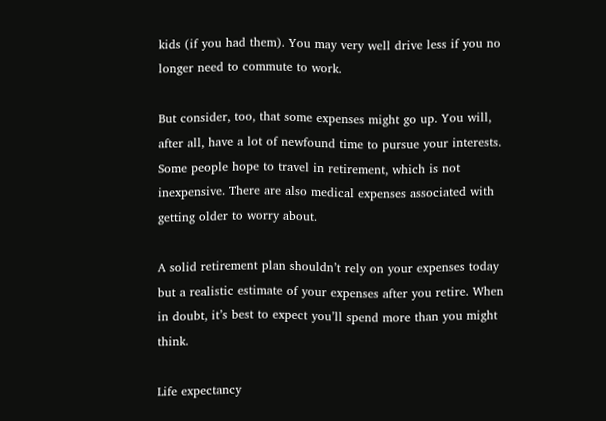kids (if you had them). You may very well drive less if you no longer need to commute to work.

But consider, too, that some expenses might go up. You will, after all, have a lot of newfound time to pursue your interests. Some people hope to travel in retirement, which is not inexpensive. There are also medical expenses associated with getting older to worry about.

A solid retirement plan shouldn’t rely on your expenses today but a realistic estimate of your expenses after you retire. When in doubt, it’s best to expect you’ll spend more than you might think.

Life expectancy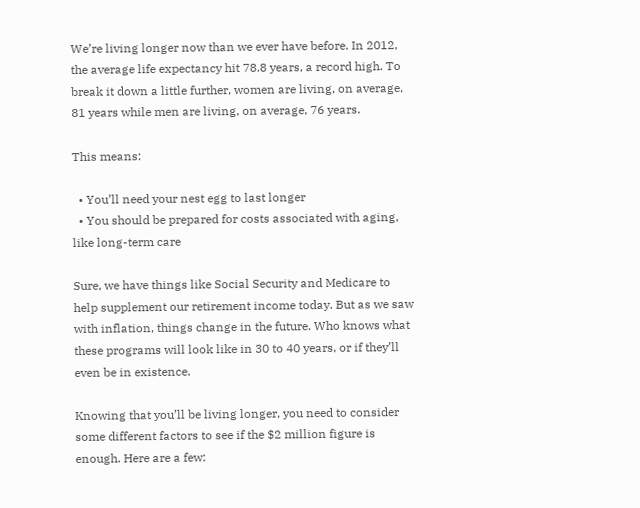We’re living longer now than we ever have before. In 2012, the average life expectancy hit 78.8 years, a record high. To break it down a little further, women are living, on average, 81 years while men are living, on average, 76 years.

This means:

  • You’ll need your nest egg to last longer
  • You should be prepared for costs associated with aging, like long-term care

Sure, we have things like Social Security and Medicare to help supplement our retirement income today. But as we saw with inflation, things change in the future. Who knows what these programs will look like in 30 to 40 years, or if they’ll even be in existence.

Knowing that you’ll be living longer, you need to consider some different factors to see if the $2 million figure is enough. Here are a few: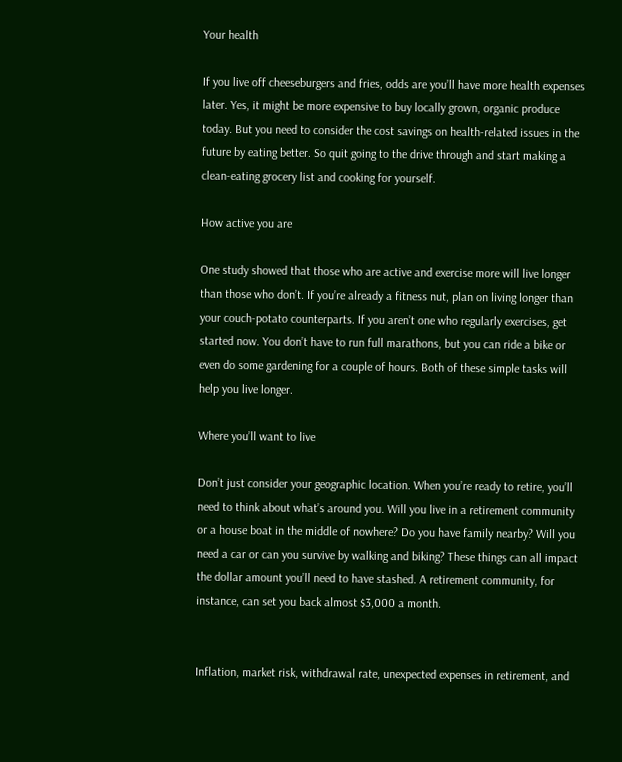Your health

If you live off cheeseburgers and fries, odds are you’ll have more health expenses later. Yes, it might be more expensive to buy locally grown, organic produce today. But you need to consider the cost savings on health-related issues in the future by eating better. So quit going to the drive through and start making a clean-eating grocery list and cooking for yourself.

How active you are

One study showed that those who are active and exercise more will live longer than those who don’t. If you’re already a fitness nut, plan on living longer than your couch-potato counterparts. If you aren’t one who regularly exercises, get started now. You don’t have to run full marathons, but you can ride a bike or even do some gardening for a couple of hours. Both of these simple tasks will help you live longer.

Where you’ll want to live

Don’t just consider your geographic location. When you’re ready to retire, you’ll need to think about what’s around you. Will you live in a retirement community or a house boat in the middle of nowhere? Do you have family nearby? Will you need a car or can you survive by walking and biking? These things can all impact the dollar amount you’ll need to have stashed. A retirement community, for instance, can set you back almost $3,000 a month.


Inflation, market risk, withdrawal rate, unexpected expenses in retirement, and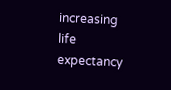increasing life expectancy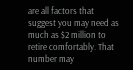are all factors that suggest you may need as much as $2 million to retire comfortably. That number may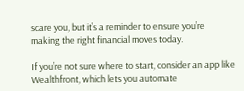scare you, but it’s a reminder to ensure you’re making the right financial moves today.

If you’re not sure where to start, consider an app like Wealthfront, which lets you automate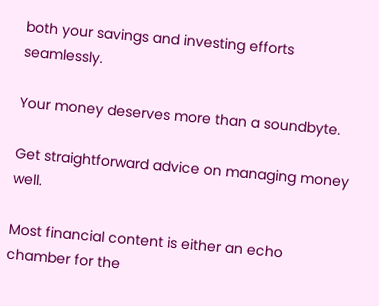both your savings and investing efforts seamlessly.

Your money deserves more than a soundbyte.

Get straightforward advice on managing money well.

Most financial content is either an echo chamber for the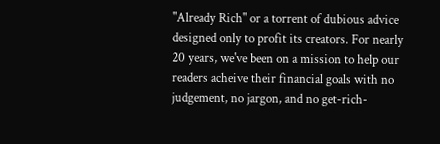"Already Rich" or a torrent of dubious advice designed only to profit its creators. For nearly 20 years, we've been on a mission to help our readers acheive their financial goals with no judgement, no jargon, and no get-rich-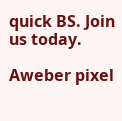quick BS. Join us today.

Aweber pixel